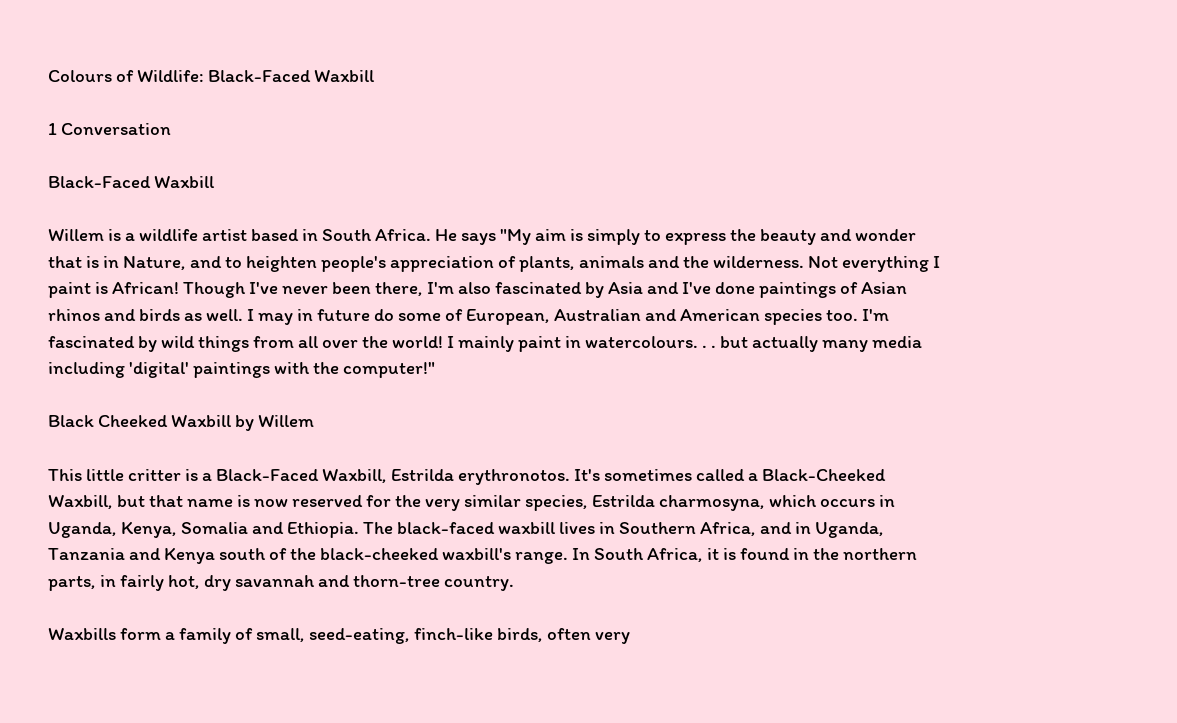Colours of Wildlife: Black-Faced Waxbill

1 Conversation

Black-Faced Waxbill

Willem is a wildlife artist based in South Africa. He says "My aim is simply to express the beauty and wonder that is in Nature, and to heighten people's appreciation of plants, animals and the wilderness. Not everything I paint is African! Though I've never been there, I'm also fascinated by Asia and I've done paintings of Asian rhinos and birds as well. I may in future do some of European, Australian and American species too. I'm fascinated by wild things from all over the world! I mainly paint in watercolours. . . but actually many media including 'digital' paintings with the computer!"

Black Cheeked Waxbill by Willem

This little critter is a Black-Faced Waxbill, Estrilda erythronotos. It's sometimes called a Black-Cheeked Waxbill, but that name is now reserved for the very similar species, Estrilda charmosyna, which occurs in Uganda, Kenya, Somalia and Ethiopia. The black-faced waxbill lives in Southern Africa, and in Uganda, Tanzania and Kenya south of the black-cheeked waxbill's range. In South Africa, it is found in the northern parts, in fairly hot, dry savannah and thorn-tree country.

Waxbills form a family of small, seed-eating, finch-like birds, often very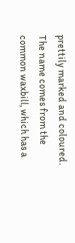prettily marked and coloured. The name comes from the common waxbill, which has a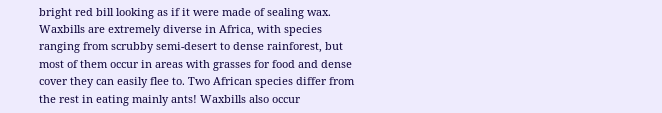bright red bill looking as if it were made of sealing wax. Waxbills are extremely diverse in Africa, with species ranging from scrubby semi-desert to dense rainforest, but most of them occur in areas with grasses for food and dense cover they can easily flee to. Two African species differ from the rest in eating mainly ants! Waxbills also occur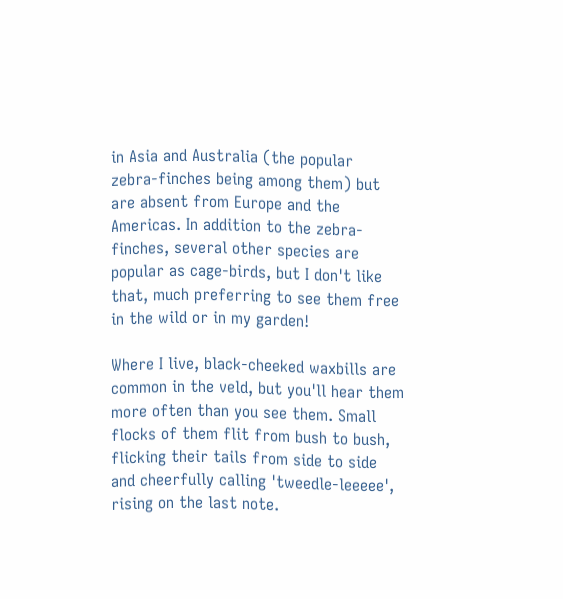in Asia and Australia (the popular zebra-finches being among them) but are absent from Europe and the Americas. In addition to the zebra-finches, several other species are popular as cage-birds, but I don't like that, much preferring to see them free in the wild or in my garden!

Where I live, black-cheeked waxbills are common in the veld, but you'll hear them more often than you see them. Small flocks of them flit from bush to bush, flicking their tails from side to side and cheerfully calling 'tweedle-leeeee', rising on the last note.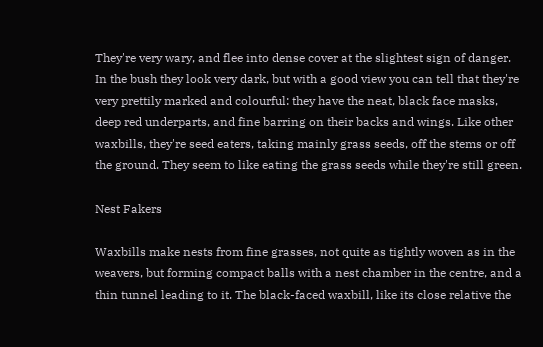They're very wary, and flee into dense cover at the slightest sign of danger. In the bush they look very dark, but with a good view you can tell that they're very prettily marked and colourful: they have the neat, black face masks, deep red underparts, and fine barring on their backs and wings. Like other waxbills, they're seed eaters, taking mainly grass seeds, off the stems or off the ground. They seem to like eating the grass seeds while they're still green.

Nest Fakers

Waxbills make nests from fine grasses, not quite as tightly woven as in the weavers, but forming compact balls with a nest chamber in the centre, and a thin tunnel leading to it. The black-faced waxbill, like its close relative the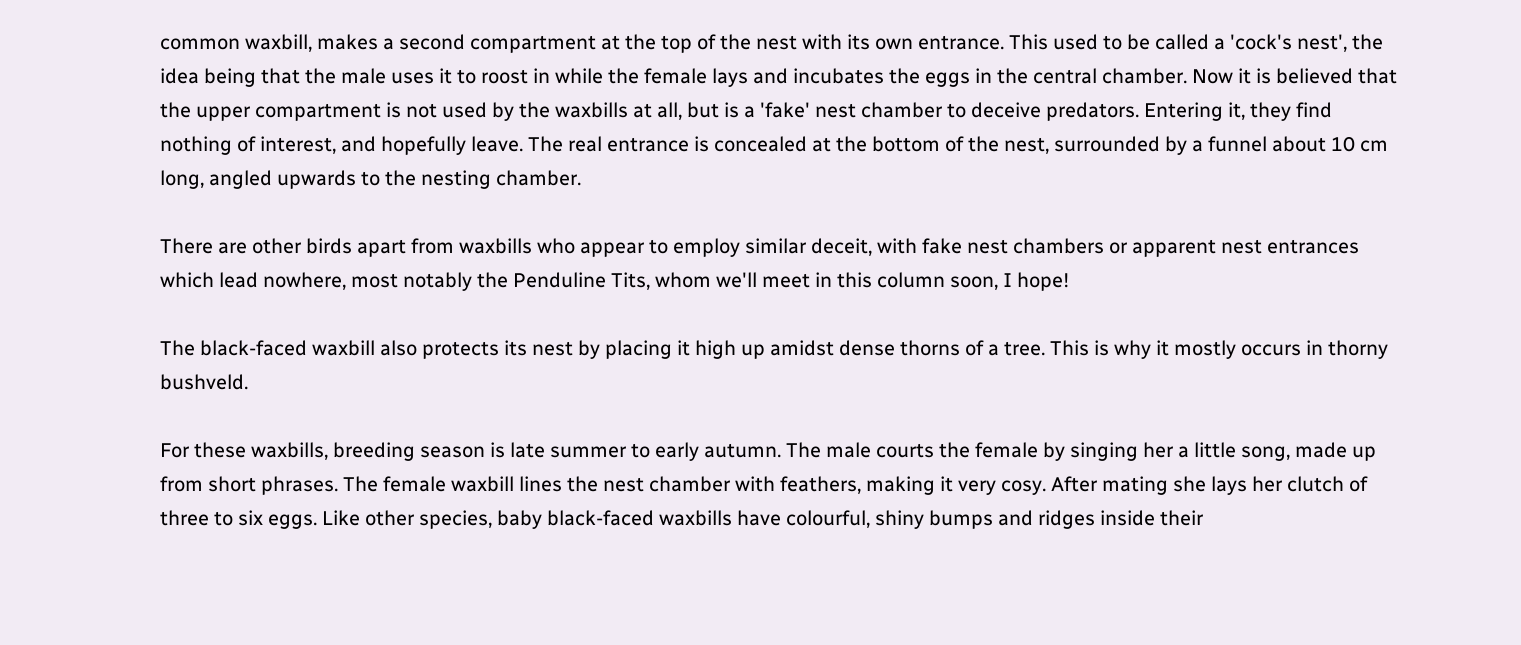common waxbill, makes a second compartment at the top of the nest with its own entrance. This used to be called a 'cock's nest', the idea being that the male uses it to roost in while the female lays and incubates the eggs in the central chamber. Now it is believed that the upper compartment is not used by the waxbills at all, but is a 'fake' nest chamber to deceive predators. Entering it, they find nothing of interest, and hopefully leave. The real entrance is concealed at the bottom of the nest, surrounded by a funnel about 10 cm long, angled upwards to the nesting chamber.

There are other birds apart from waxbills who appear to employ similar deceit, with fake nest chambers or apparent nest entrances which lead nowhere, most notably the Penduline Tits, whom we'll meet in this column soon, I hope!

The black-faced waxbill also protects its nest by placing it high up amidst dense thorns of a tree. This is why it mostly occurs in thorny bushveld.

For these waxbills, breeding season is late summer to early autumn. The male courts the female by singing her a little song, made up from short phrases. The female waxbill lines the nest chamber with feathers, making it very cosy. After mating she lays her clutch of three to six eggs. Like other species, baby black-faced waxbills have colourful, shiny bumps and ridges inside their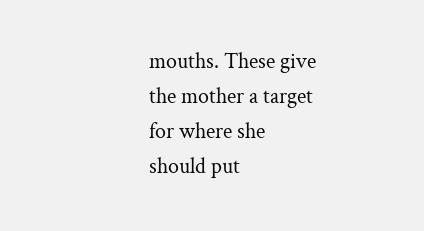mouths. These give the mother a target for where she should put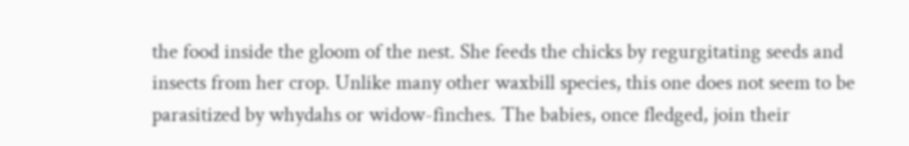the food inside the gloom of the nest. She feeds the chicks by regurgitating seeds and insects from her crop. Unlike many other waxbill species, this one does not seem to be parasitized by whydahs or widow-finches. The babies, once fledged, join their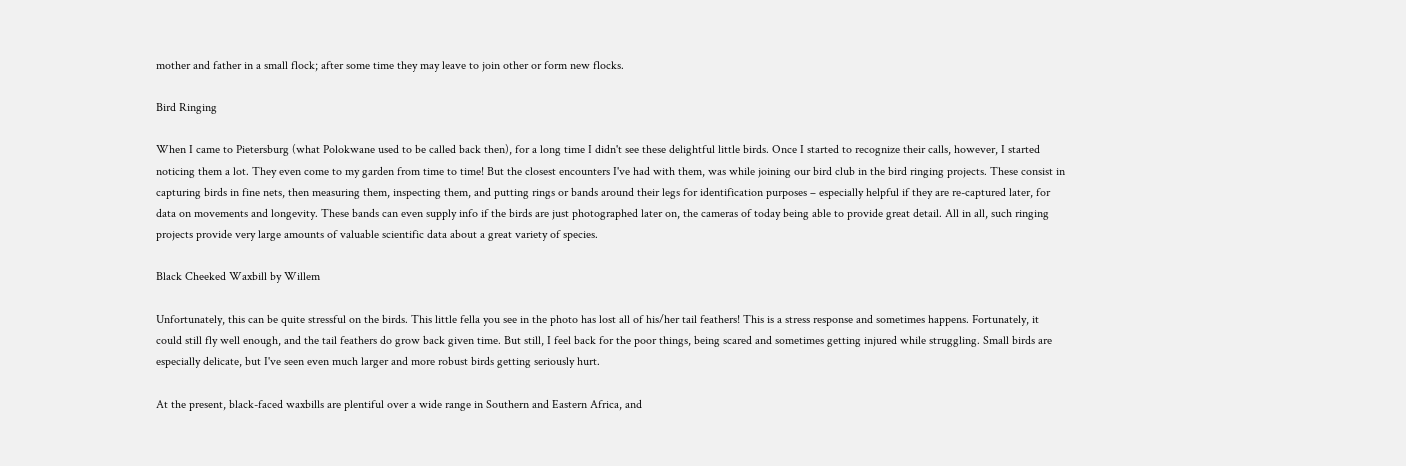mother and father in a small flock; after some time they may leave to join other or form new flocks.

Bird Ringing

When I came to Pietersburg (what Polokwane used to be called back then), for a long time I didn't see these delightful little birds. Once I started to recognize their calls, however, I started noticing them a lot. They even come to my garden from time to time! But the closest encounters I've had with them, was while joining our bird club in the bird ringing projects. These consist in capturing birds in fine nets, then measuring them, inspecting them, and putting rings or bands around their legs for identification purposes – especially helpful if they are re-captured later, for data on movements and longevity. These bands can even supply info if the birds are just photographed later on, the cameras of today being able to provide great detail. All in all, such ringing projects provide very large amounts of valuable scientific data about a great variety of species.

Black Cheeked Waxbill by Willem

Unfortunately, this can be quite stressful on the birds. This little fella you see in the photo has lost all of his/her tail feathers! This is a stress response and sometimes happens. Fortunately, it could still fly well enough, and the tail feathers do grow back given time. But still, I feel back for the poor things, being scared and sometimes getting injured while struggling. Small birds are especially delicate, but I've seen even much larger and more robust birds getting seriously hurt.

At the present, black-faced waxbills are plentiful over a wide range in Southern and Eastern Africa, and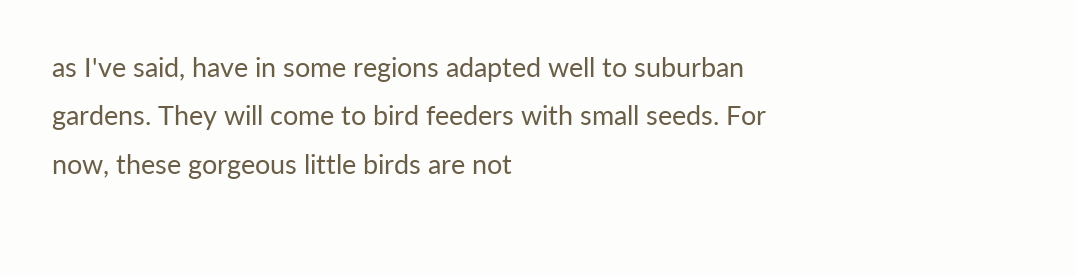as I've said, have in some regions adapted well to suburban gardens. They will come to bird feeders with small seeds. For now, these gorgeous little birds are not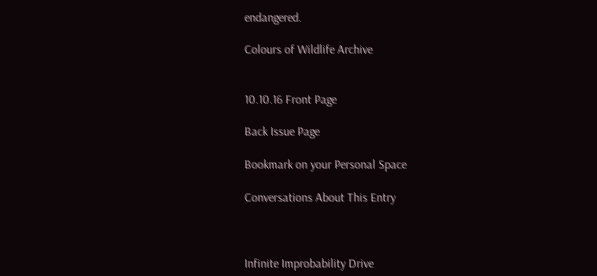endangered.

Colours of Wildlife Archive


10.10.16 Front Page

Back Issue Page

Bookmark on your Personal Space

Conversations About This Entry



Infinite Improbability Drive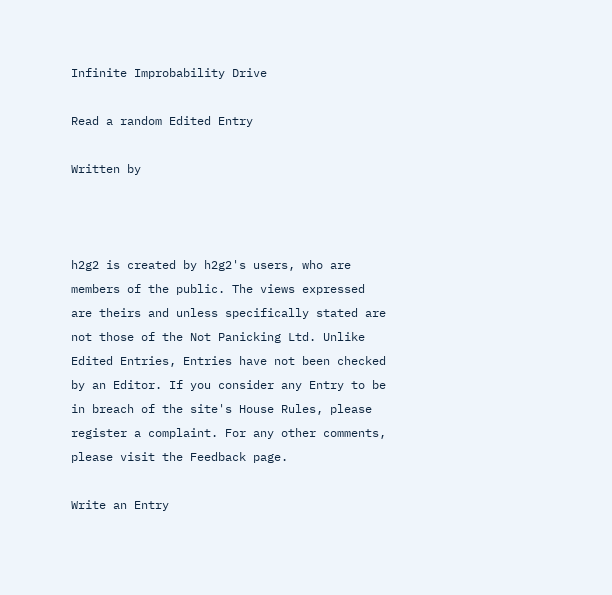Infinite Improbability Drive

Read a random Edited Entry

Written by



h2g2 is created by h2g2's users, who are members of the public. The views expressed are theirs and unless specifically stated are not those of the Not Panicking Ltd. Unlike Edited Entries, Entries have not been checked by an Editor. If you consider any Entry to be in breach of the site's House Rules, please register a complaint. For any other comments, please visit the Feedback page.

Write an Entry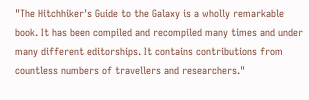"The Hitchhiker's Guide to the Galaxy is a wholly remarkable book. It has been compiled and recompiled many times and under many different editorships. It contains contributions from countless numbers of travellers and researchers."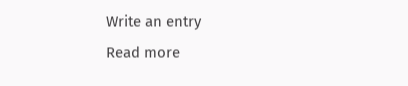Write an entry
Read more